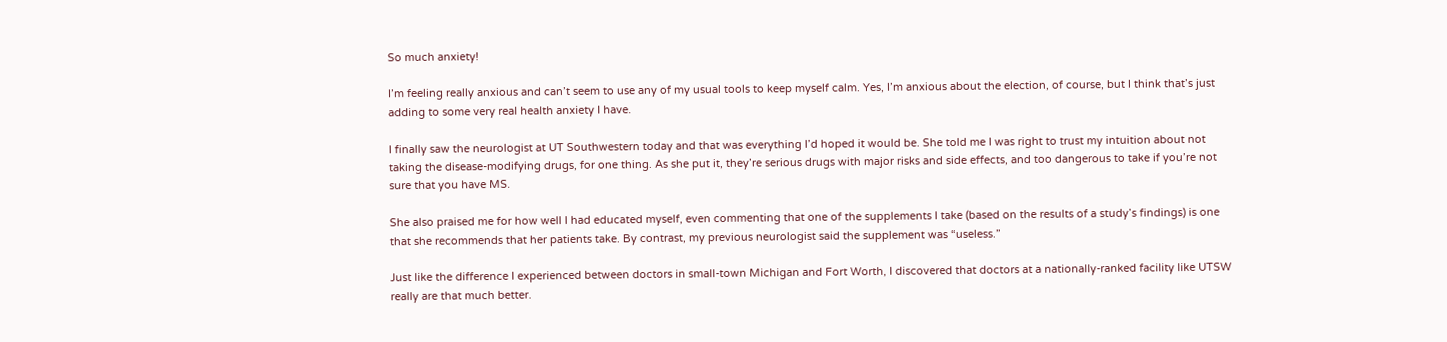So much anxiety!

I’m feeling really anxious and can’t seem to use any of my usual tools to keep myself calm. Yes, I’m anxious about the election, of course, but I think that’s just adding to some very real health anxiety I have.

I finally saw the neurologist at UT Southwestern today and that was everything I’d hoped it would be. She told me I was right to trust my intuition about not taking the disease-modifying drugs, for one thing. As she put it, they’re serious drugs with major risks and side effects, and too dangerous to take if you’re not sure that you have MS.

She also praised me for how well I had educated myself, even commenting that one of the supplements I take (based on the results of a study’s findings) is one that she recommends that her patients take. By contrast, my previous neurologist said the supplement was “useless.”

Just like the difference I experienced between doctors in small-town Michigan and Fort Worth, I discovered that doctors at a nationally-ranked facility like UTSW really are that much better.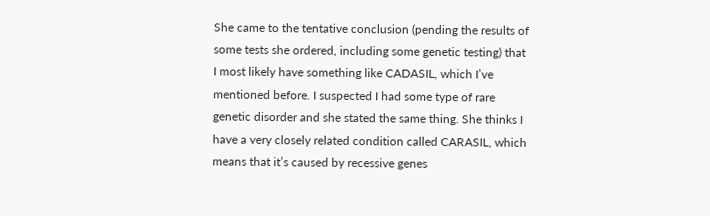She came to the tentative conclusion (pending the results of some tests she ordered, including some genetic testing) that I most likely have something like CADASIL, which I’ve mentioned before. I suspected I had some type of rare genetic disorder and she stated the same thing. She thinks I have a very closely related condition called CARASIL, which means that it’s caused by recessive genes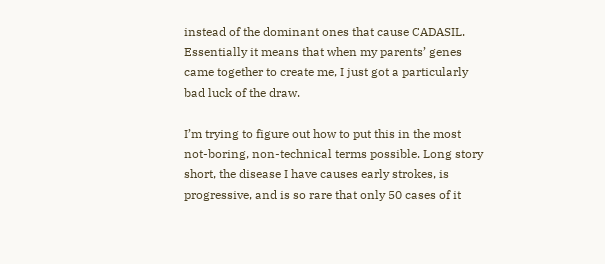instead of the dominant ones that cause CADASIL. Essentially it means that when my parents’ genes came together to create me, I just got a particularly bad luck of the draw.

I’m trying to figure out how to put this in the most not-boring, non-technical terms possible. Long story short, the disease I have causes early strokes, is progressive, and is so rare that only 50 cases of it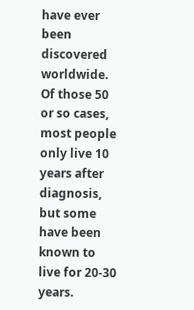have ever been discovered worldwide. Of those 50 or so cases, most people only live 10 years after diagnosis, but some have been known to live for 20-30 years.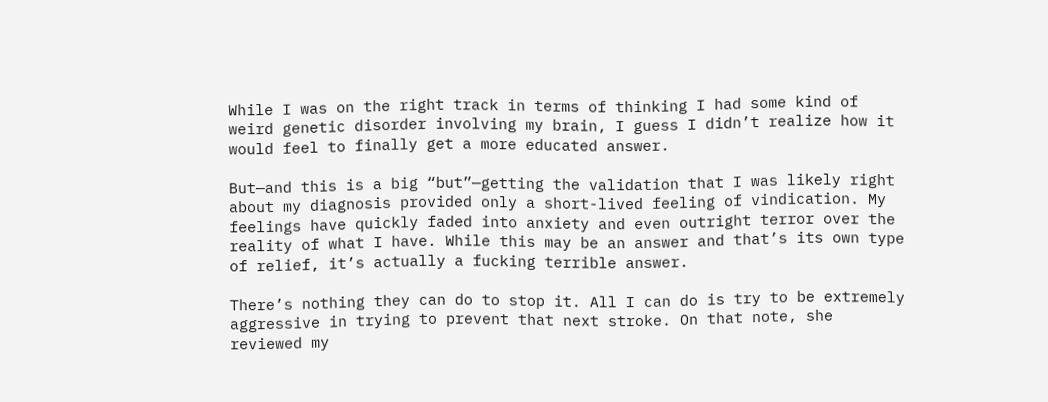While I was on the right track in terms of thinking I had some kind of weird genetic disorder involving my brain, I guess I didn’t realize how it would feel to finally get a more educated answer.

But—and this is a big “but”—getting the validation that I was likely right about my diagnosis provided only a short-lived feeling of vindication. My feelings have quickly faded into anxiety and even outright terror over the reality of what I have. While this may be an answer and that’s its own type of relief, it’s actually a fucking terrible answer.

There’s nothing they can do to stop it. All I can do is try to be extremely aggressive in trying to prevent that next stroke. On that note, she reviewed my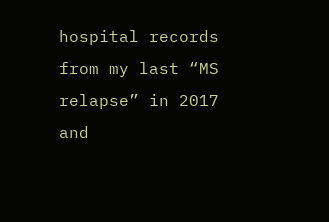hospital records from my last “MS relapse” in 2017 and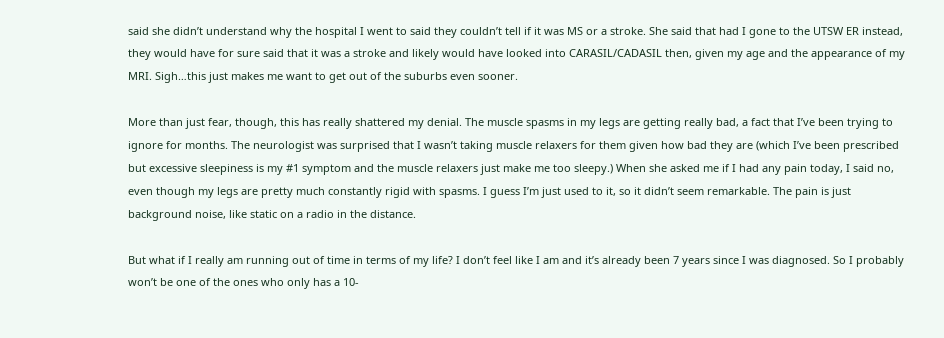said she didn’t understand why the hospital I went to said they couldn’t tell if it was MS or a stroke. She said that had I gone to the UTSW ER instead, they would have for sure said that it was a stroke and likely would have looked into CARASIL/CADASIL then, given my age and the appearance of my MRI. Sigh…this just makes me want to get out of the suburbs even sooner.

More than just fear, though, this has really shattered my denial. The muscle spasms in my legs are getting really bad, a fact that I’ve been trying to ignore for months. The neurologist was surprised that I wasn’t taking muscle relaxers for them given how bad they are (which I’ve been prescribed but excessive sleepiness is my #1 symptom and the muscle relaxers just make me too sleepy.) When she asked me if I had any pain today, I said no, even though my legs are pretty much constantly rigid with spasms. I guess I’m just used to it, so it didn’t seem remarkable. The pain is just background noise, like static on a radio in the distance.

But what if I really am running out of time in terms of my life? I don’t feel like I am and it’s already been 7 years since I was diagnosed. So I probably won’t be one of the ones who only has a 10-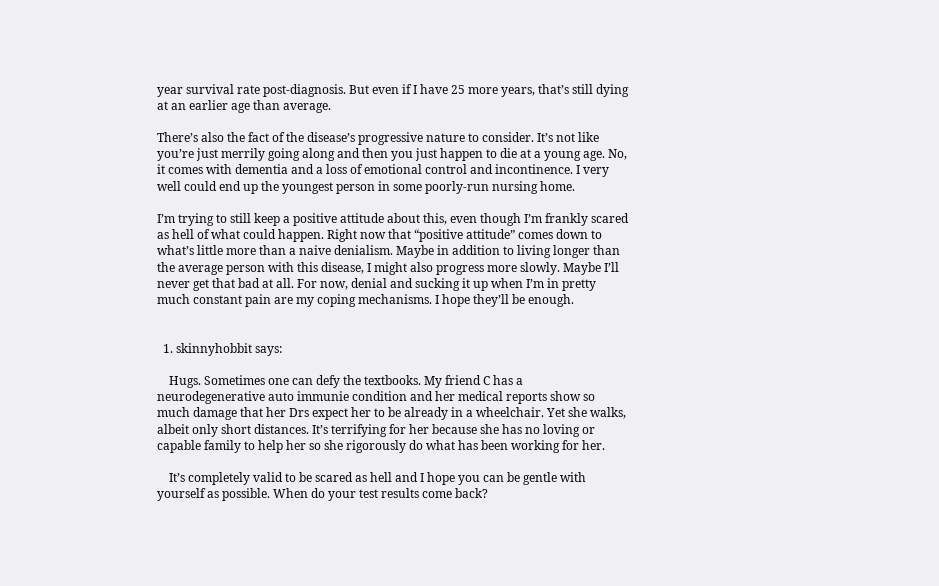year survival rate post-diagnosis. But even if I have 25 more years, that’s still dying at an earlier age than average.

There’s also the fact of the disease’s progressive nature to consider. It’s not like you’re just merrily going along and then you just happen to die at a young age. No, it comes with dementia and a loss of emotional control and incontinence. I very well could end up the youngest person in some poorly-run nursing home.

I’m trying to still keep a positive attitude about this, even though I’m frankly scared as hell of what could happen. Right now that “positive attitude” comes down to what’s little more than a naive denialism. Maybe in addition to living longer than the average person with this disease, I might also progress more slowly. Maybe I’ll never get that bad at all. For now, denial and sucking it up when I’m in pretty much constant pain are my coping mechanisms. I hope they’ll be enough.


  1. skinnyhobbit says:

    Hugs. Sometimes one can defy the textbooks. My friend C has a neurodegenerative auto immunie condition and her medical reports show so much damage that her Drs expect her to be already in a wheelchair. Yet she walks, albeit only short distances. It’s terrifying for her because she has no loving or capable family to help her so she rigorously do what has been working for her.

    It’s completely valid to be scared as hell and I hope you can be gentle with yourself as possible. When do your test results come back?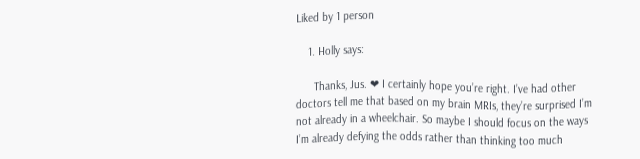Liked by 1 person

    1. Holly says:

      Thanks, Jus. ❤ I certainly hope you’re right. I’ve had other doctors tell me that based on my brain MRIs, they’re surprised I’m not already in a wheelchair. So maybe I should focus on the ways I’m already defying the odds rather than thinking too much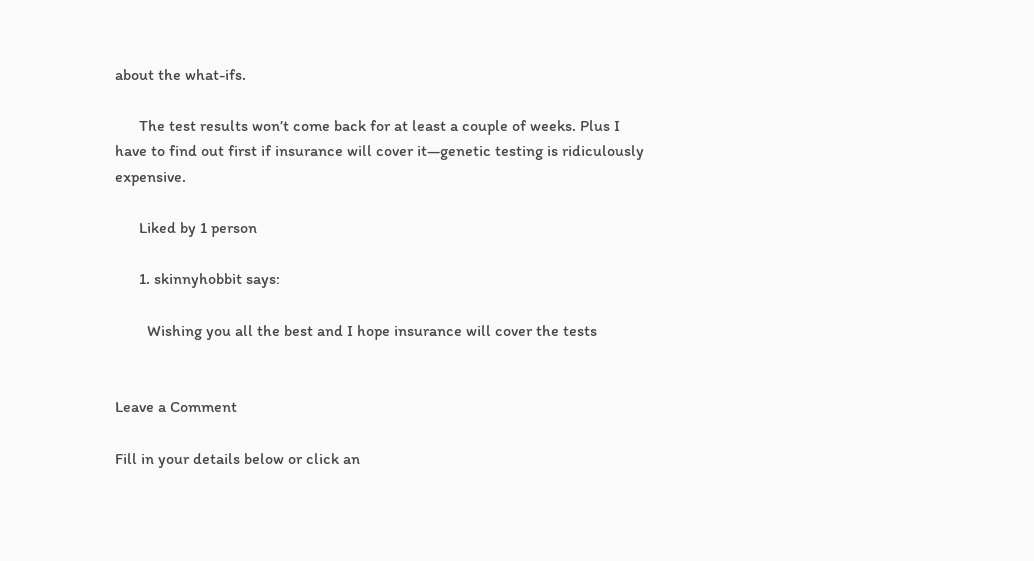about the what-ifs.

      The test results won’t come back for at least a couple of weeks. Plus I have to find out first if insurance will cover it—genetic testing is ridiculously expensive.

      Liked by 1 person

      1. skinnyhobbit says:

        Wishing you all the best and I hope insurance will cover the tests


Leave a Comment

Fill in your details below or click an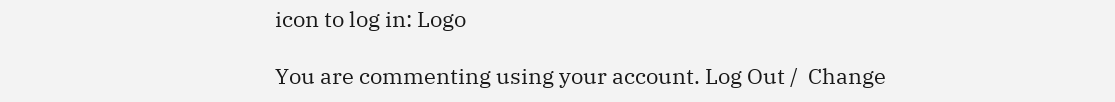icon to log in: Logo

You are commenting using your account. Log Out /  Change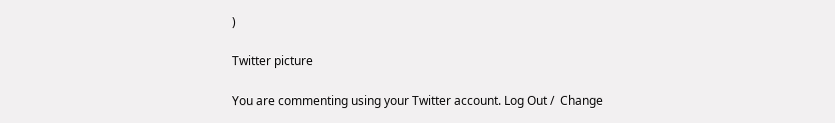)

Twitter picture

You are commenting using your Twitter account. Log Out /  Change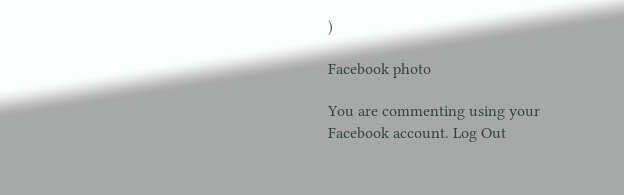)

Facebook photo

You are commenting using your Facebook account. Log Out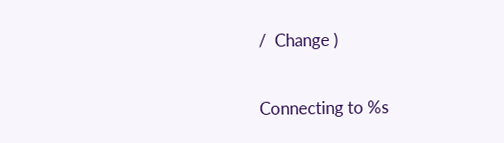/  Change )

Connecting to %s